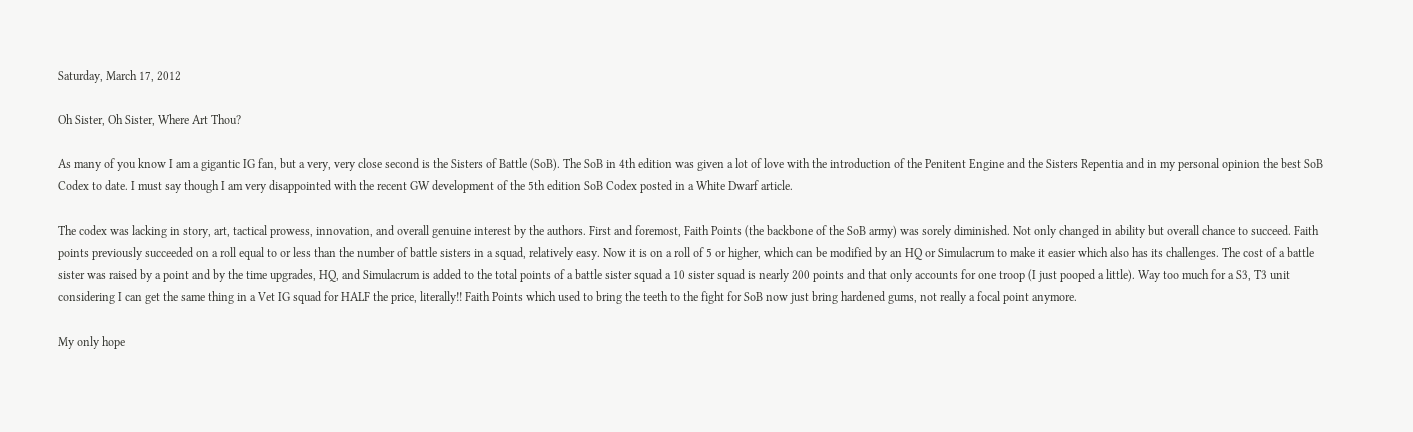Saturday, March 17, 2012

Oh Sister, Oh Sister, Where Art Thou?

As many of you know I am a gigantic IG fan, but a very, very close second is the Sisters of Battle (SoB). The SoB in 4th edition was given a lot of love with the introduction of the Penitent Engine and the Sisters Repentia and in my personal opinion the best SoB Codex to date. I must say though I am very disappointed with the recent GW development of the 5th edition SoB Codex posted in a White Dwarf article.

The codex was lacking in story, art, tactical prowess, innovation, and overall genuine interest by the authors. First and foremost, Faith Points (the backbone of the SoB army) was sorely diminished. Not only changed in ability but overall chance to succeed. Faith points previously succeeded on a roll equal to or less than the number of battle sisters in a squad, relatively easy. Now it is on a roll of 5 or higher, which can be modified by an HQ or Simulacrum to make it easier which also has its challenges. The cost of a battle sister was raised by a point and by the time upgrades, HQ, and Simulacrum is added to the total points of a battle sister squad a 10 sister squad is nearly 200 points and that only accounts for one troop (I just pooped a little). Way too much for a S3, T3 unit considering I can get the same thing in a Vet IG squad for HALF the price, literally!! Faith Points which used to bring the teeth to the fight for SoB now just bring hardened gums, not really a focal point anymore.

My only hope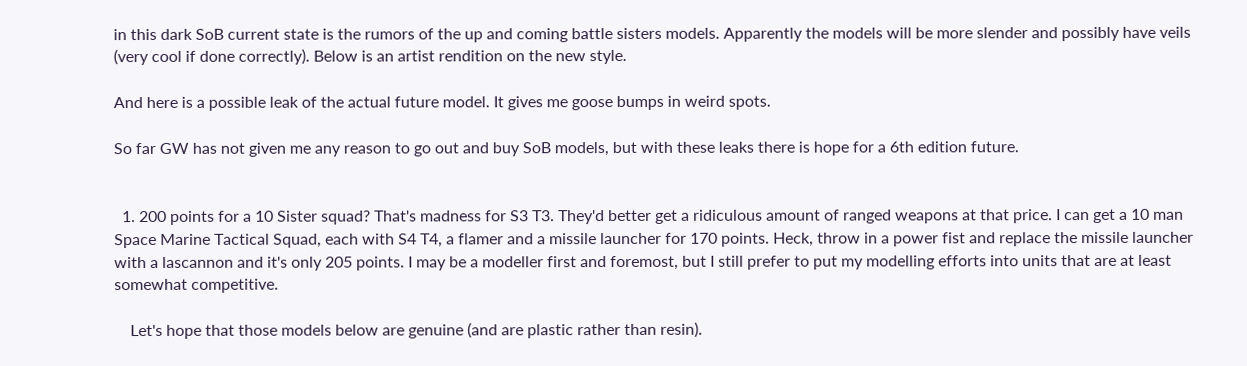in this dark SoB current state is the rumors of the up and coming battle sisters models. Apparently the models will be more slender and possibly have veils (very cool if done correctly). Below is an artist rendition on the new style.

And here is a possible leak of the actual future model. It gives me goose bumps in weird spots.

So far GW has not given me any reason to go out and buy SoB models, but with these leaks there is hope for a 6th edition future.


  1. 200 points for a 10 Sister squad? That's madness for S3 T3. They'd better get a ridiculous amount of ranged weapons at that price. I can get a 10 man Space Marine Tactical Squad, each with S4 T4, a flamer and a missile launcher for 170 points. Heck, throw in a power fist and replace the missile launcher with a lascannon and it's only 205 points. I may be a modeller first and foremost, but I still prefer to put my modelling efforts into units that are at least somewhat competitive.

    Let's hope that those models below are genuine (and are plastic rather than resin).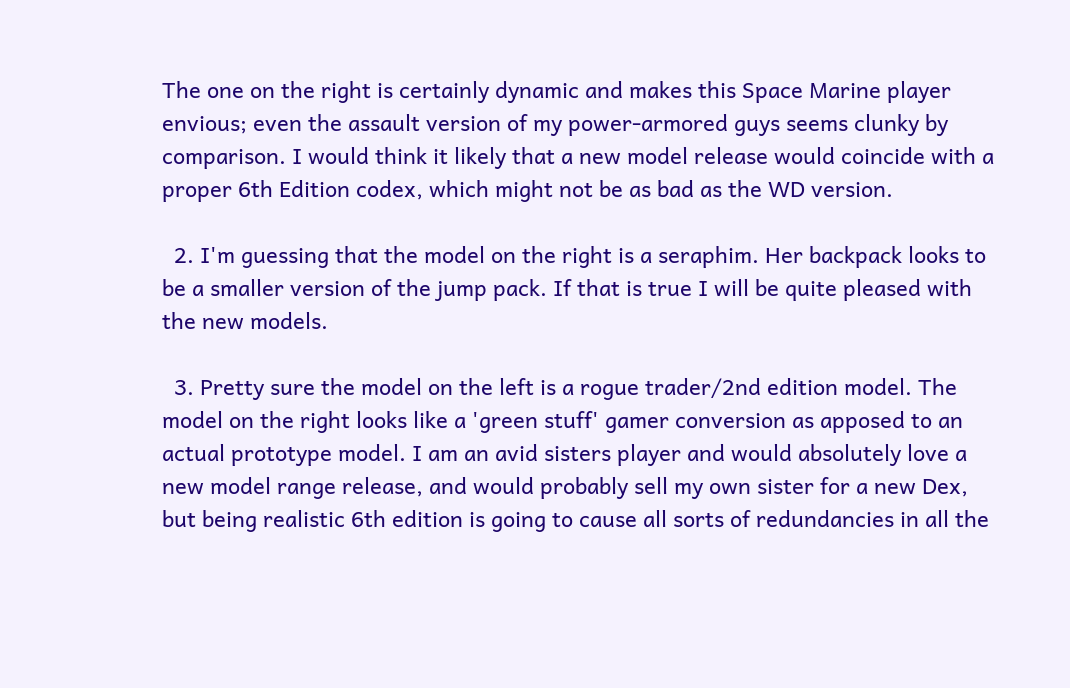The one on the right is certainly dynamic and makes this Space Marine player envious; even the assault version of my power-armored guys seems clunky by comparison. I would think it likely that a new model release would coincide with a proper 6th Edition codex, which might not be as bad as the WD version.

  2. I'm guessing that the model on the right is a seraphim. Her backpack looks to be a smaller version of the jump pack. If that is true I will be quite pleased with the new models.

  3. Pretty sure the model on the left is a rogue trader/2nd edition model. The model on the right looks like a 'green stuff' gamer conversion as apposed to an actual prototype model. I am an avid sisters player and would absolutely love a new model range release, and would probably sell my own sister for a new Dex, but being realistic 6th edition is going to cause all sorts of redundancies in all the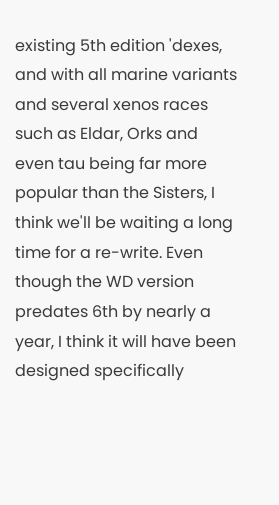existing 5th edition 'dexes, and with all marine variants and several xenos races such as Eldar, Orks and even tau being far more popular than the Sisters, I think we'll be waiting a long time for a re-write. Even though the WD version predates 6th by nearly a year, I think it will have been designed specifically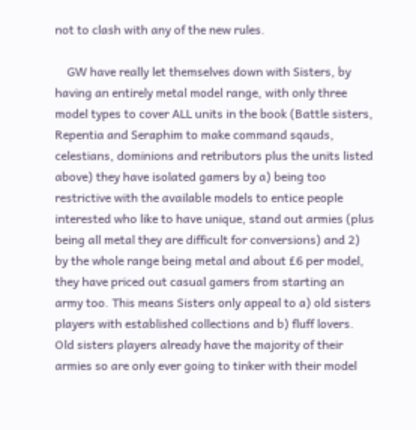not to clash with any of the new rules.

    GW have really let themselves down with Sisters, by having an entirely metal model range, with only three model types to cover ALL units in the book (Battle sisters, Repentia and Seraphim to make command sqauds, celestians, dominions and retributors plus the units listed above) they have isolated gamers by a) being too restrictive with the available models to entice people interested who like to have unique, stand out armies (plus being all metal they are difficult for conversions) and 2) by the whole range being metal and about £6 per model, they have priced out casual gamers from starting an army too. This means Sisters only appeal to a) old sisters players with established collections and b) fluff lovers. Old sisters players already have the majority of their armies so are only ever going to tinker with their model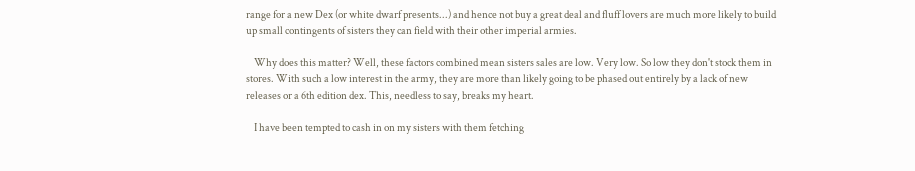range for a new Dex (or white dwarf presents...) and hence not buy a great deal and fluff lovers are much more likely to build up small contingents of sisters they can field with their other imperial armies.

    Why does this matter? Well, these factors combined mean sisters sales are low. Very low. So low they don't stock them in stores. With such a low interest in the army, they are more than likely going to be phased out entirely by a lack of new releases or a 6th edition dex. This, needless to say, breaks my heart.

    I have been tempted to cash in on my sisters with them fetching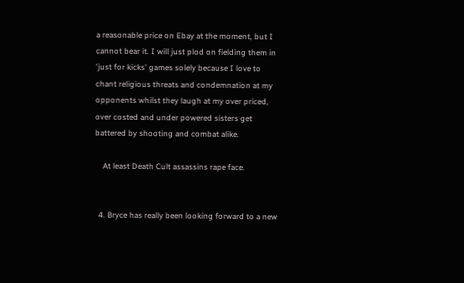a reasonable price on Ebay at the moment, but I cannot bear it. I will just plod on fielding them in 'just for kicks' games solely because I love to chant religious threats and condemnation at my opponents whilst they laugh at my over priced, over costed and under powered sisters get battered by shooting and combat alike.

    At least Death Cult assassins rape face.


  4. Bryce has really been looking forward to a new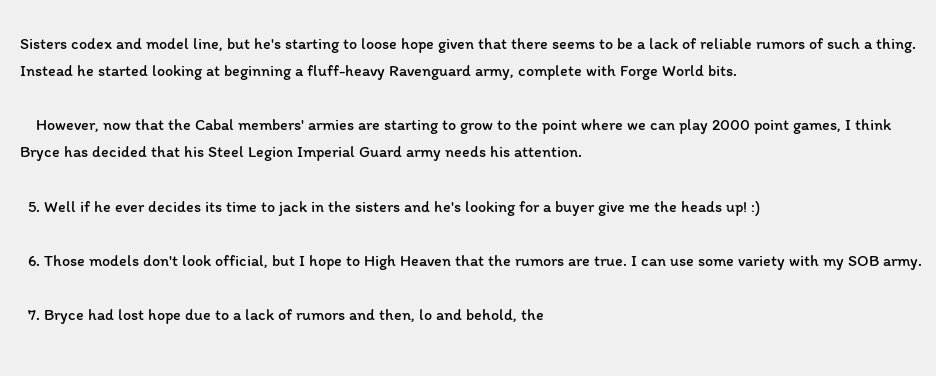Sisters codex and model line, but he's starting to loose hope given that there seems to be a lack of reliable rumors of such a thing. Instead he started looking at beginning a fluff-heavy Ravenguard army, complete with Forge World bits.

    However, now that the Cabal members' armies are starting to grow to the point where we can play 2000 point games, I think Bryce has decided that his Steel Legion Imperial Guard army needs his attention.

  5. Well if he ever decides its time to jack in the sisters and he's looking for a buyer give me the heads up! :)

  6. Those models don't look official, but I hope to High Heaven that the rumors are true. I can use some variety with my SOB army.

  7. Bryce had lost hope due to a lack of rumors and then, lo and behold, the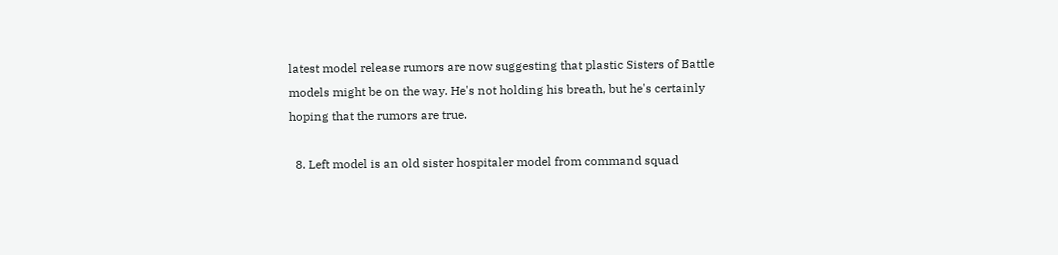latest model release rumors are now suggesting that plastic Sisters of Battle models might be on the way. He's not holding his breath, but he's certainly hoping that the rumors are true.

  8. Left model is an old sister hospitaler model from command squad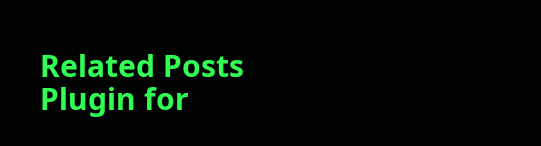Related Posts Plugin for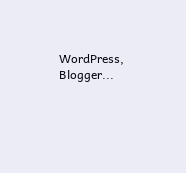WordPress, Blogger...